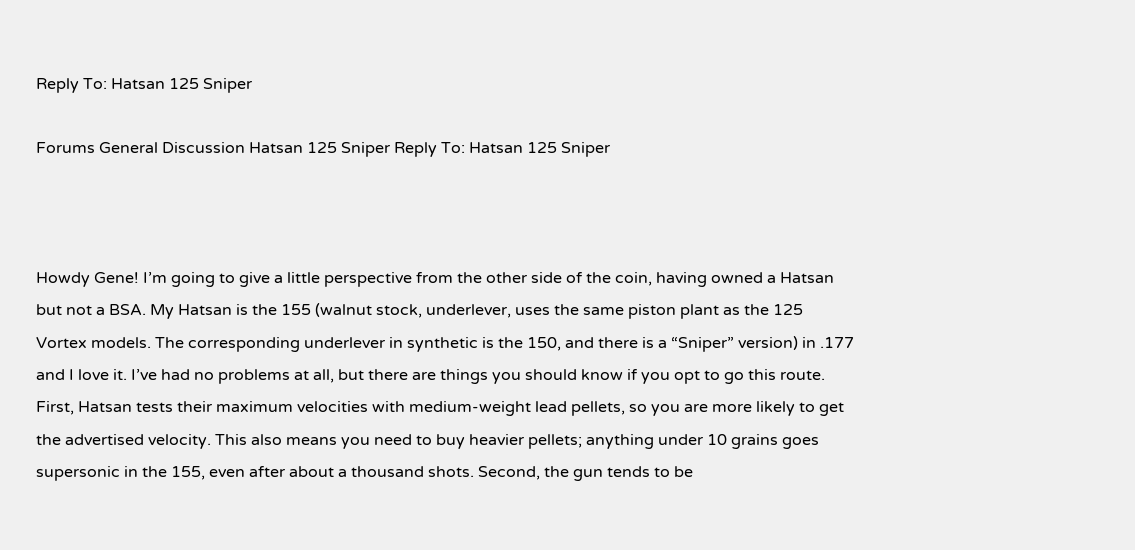Reply To: Hatsan 125 Sniper

Forums General Discussion Hatsan 125 Sniper Reply To: Hatsan 125 Sniper



Howdy Gene! I’m going to give a little perspective from the other side of the coin, having owned a Hatsan but not a BSA. My Hatsan is the 155 (walnut stock, underlever, uses the same piston plant as the 125 Vortex models. The corresponding underlever in synthetic is the 150, and there is a “Sniper” version) in .177 and I love it. I’ve had no problems at all, but there are things you should know if you opt to go this route. First, Hatsan tests their maximum velocities with medium-weight lead pellets, so you are more likely to get the advertised velocity. This also means you need to buy heavier pellets; anything under 10 grains goes supersonic in the 155, even after about a thousand shots. Second, the gun tends to be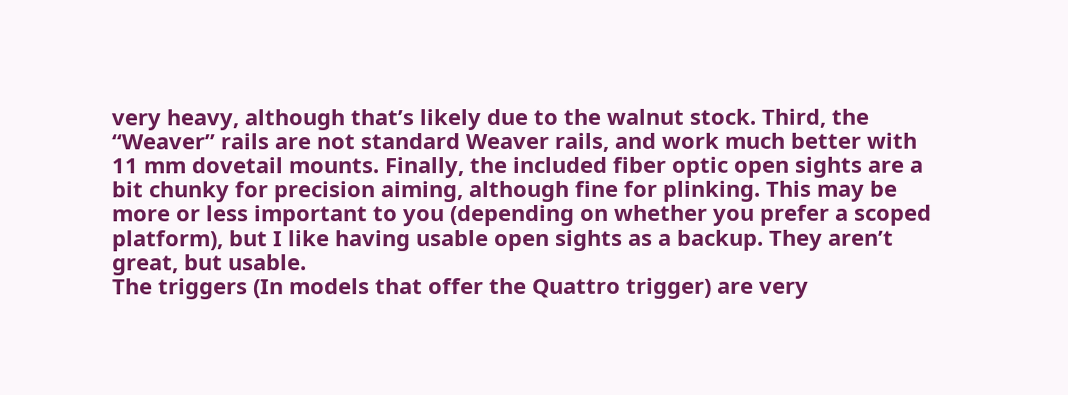very heavy, although that’s likely due to the walnut stock. Third, the “Weaver” rails are not standard Weaver rails, and work much better with 11 mm dovetail mounts. Finally, the included fiber optic open sights are a bit chunky for precision aiming, although fine for plinking. This may be more or less important to you (depending on whether you prefer a scoped platform), but I like having usable open sights as a backup. They aren’t great, but usable.
The triggers (In models that offer the Quattro trigger) are very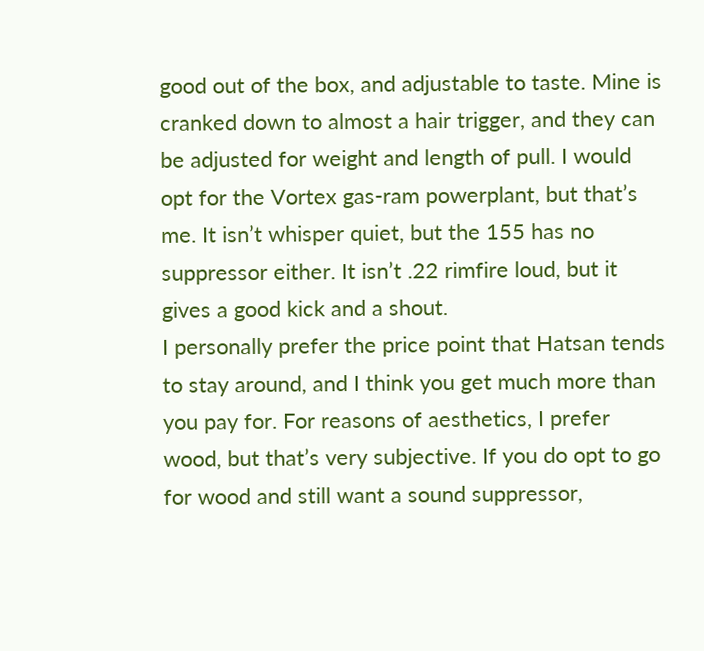good out of the box, and adjustable to taste. Mine is cranked down to almost a hair trigger, and they can be adjusted for weight and length of pull. I would opt for the Vortex gas-ram powerplant, but that’s me. It isn’t whisper quiet, but the 155 has no suppressor either. It isn’t .22 rimfire loud, but it gives a good kick and a shout.
I personally prefer the price point that Hatsan tends to stay around, and I think you get much more than you pay for. For reasons of aesthetics, I prefer wood, but that’s very subjective. If you do opt to go for wood and still want a sound suppressor,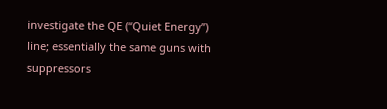investigate the QE (“Quiet Energy”) line; essentially the same guns with suppressors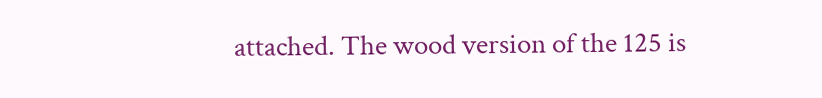attached. The wood version of the 125 is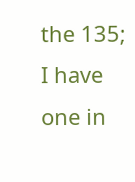the 135; I have one in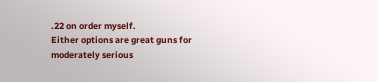.22 on order myself.
Either options are great guns for moderately serious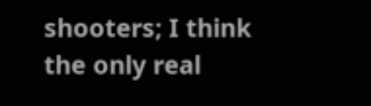shooters; I think the only real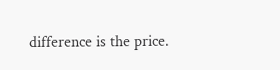difference is the price.